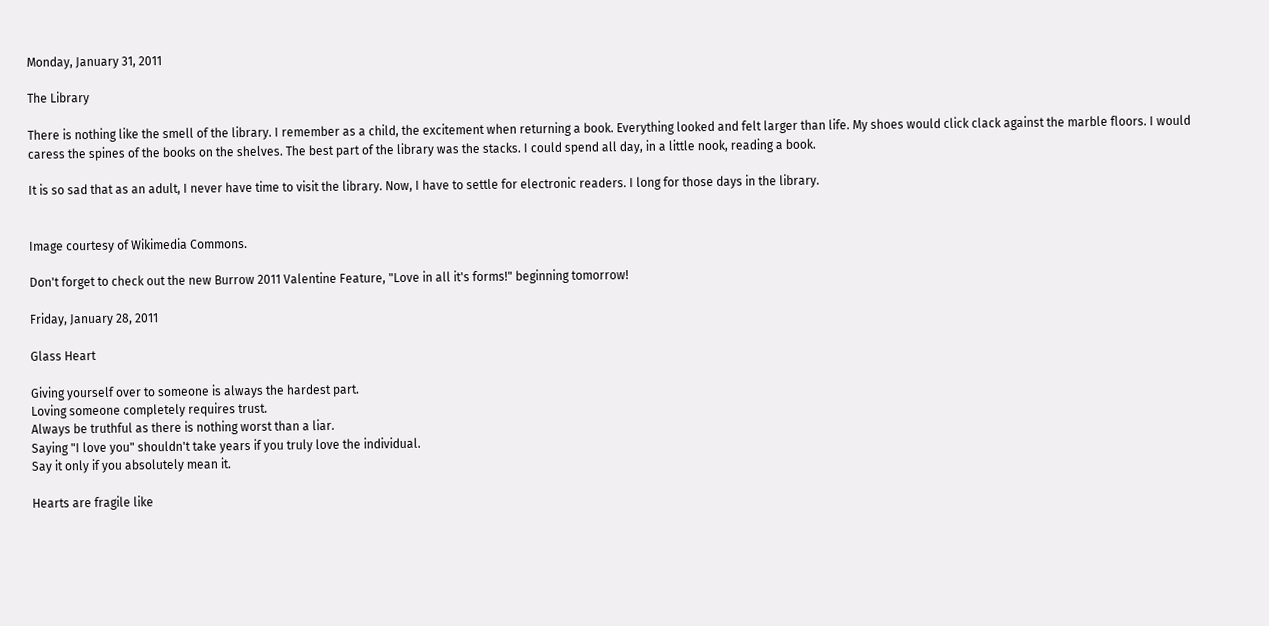Monday, January 31, 2011

The Library

There is nothing like the smell of the library. I remember as a child, the excitement when returning a book. Everything looked and felt larger than life. My shoes would click clack against the marble floors. I would caress the spines of the books on the shelves. The best part of the library was the stacks. I could spend all day, in a little nook, reading a book.

It is so sad that as an adult, I never have time to visit the library. Now, I have to settle for electronic readers. I long for those days in the library.


Image courtesy of Wikimedia Commons.

Don't forget to check out the new Burrow 2011 Valentine Feature, "Love in all it's forms!" beginning tomorrow!

Friday, January 28, 2011

Glass Heart

Giving yourself over to someone is always the hardest part.
Loving someone completely requires trust.
Always be truthful as there is nothing worst than a liar.
Saying "I love you" shouldn't take years if you truly love the individual.
Say it only if you absolutely mean it.

Hearts are fragile like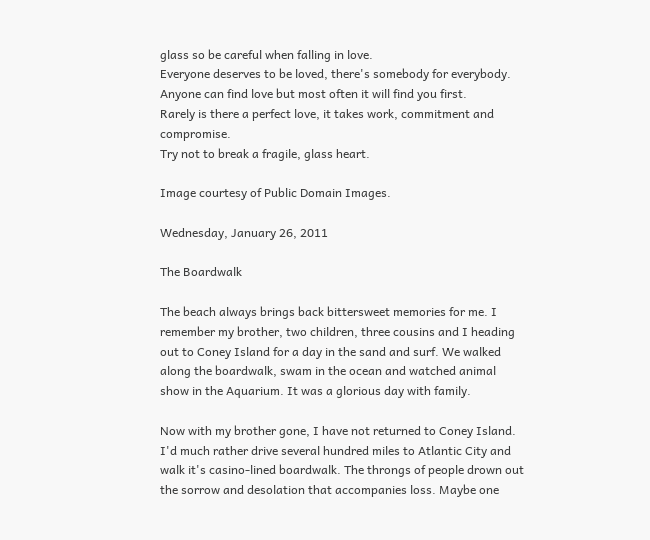glass so be careful when falling in love.
Everyone deserves to be loved, there's somebody for everybody.
Anyone can find love but most often it will find you first.
Rarely is there a perfect love, it takes work, commitment and compromise.
Try not to break a fragile, glass heart.

Image courtesy of Public Domain Images.

Wednesday, January 26, 2011

The Boardwalk

The beach always brings back bittersweet memories for me. I remember my brother, two children, three cousins and I heading out to Coney Island for a day in the sand and surf. We walked along the boardwalk, swam in the ocean and watched animal show in the Aquarium. It was a glorious day with family.

Now with my brother gone, I have not returned to Coney Island. I'd much rather drive several hundred miles to Atlantic City and walk it's casino-lined boardwalk. The throngs of people drown out the sorrow and desolation that accompanies loss. Maybe one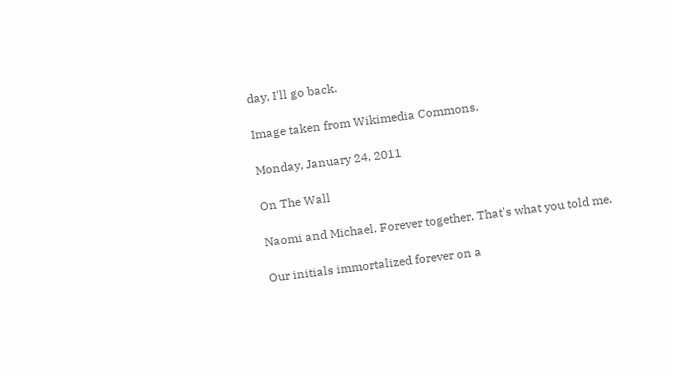day, I'll go back.

Image taken from Wikimedia Commons.

Monday, January 24, 2011

On The Wall

Naomi and Michael. Forever together. That's what you told me.

Our initials immortalized forever on a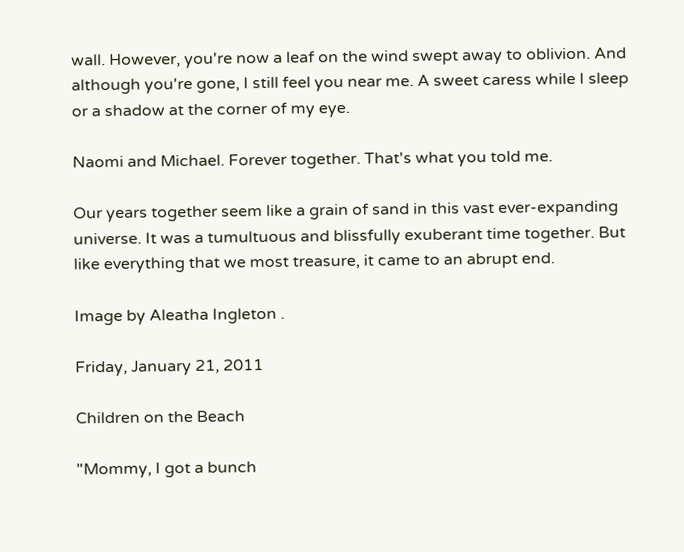wall. However, you're now a leaf on the wind swept away to oblivion. And although you're gone, I still feel you near me. A sweet caress while I sleep or a shadow at the corner of my eye.

Naomi and Michael. Forever together. That's what you told me.

Our years together seem like a grain of sand in this vast ever-expanding universe. It was a tumultuous and blissfully exuberant time together. But like everything that we most treasure, it came to an abrupt end.

Image by Aleatha Ingleton .

Friday, January 21, 2011

Children on the Beach

"Mommy, I got a bunch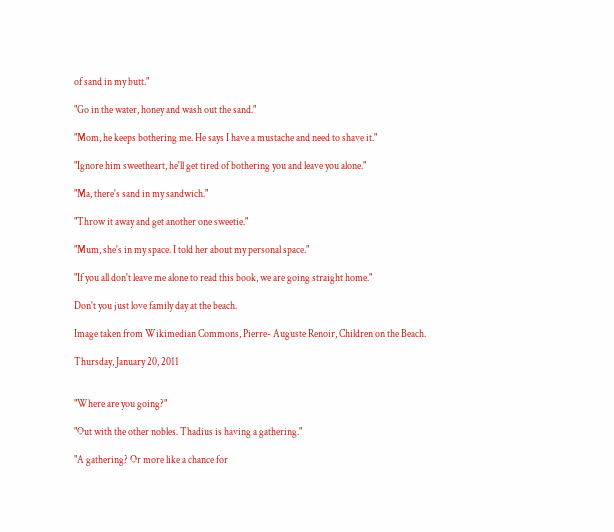of sand in my butt."

"Go in the water, honey and wash out the sand."

"Mom, he keeps bothering me. He says I have a mustache and need to shave it."

"Ignore him sweetheart, he'll get tired of bothering you and leave you alone."

"Ma, there's sand in my sandwich."

"Throw it away and get another one sweetie."

"Mum, she's in my space. I told her about my personal space."

"If you all don't leave me alone to read this book, we are going straight home."

Don't you just love family day at the beach.

Image taken from Wikimedian Commons, Pierre- Auguste Renoir, Children on the Beach.

Thursday, January 20, 2011


"Where are you going?"

"Out with the other nobles. Thadius is having a gathering."

"A gathering? Or more like a chance for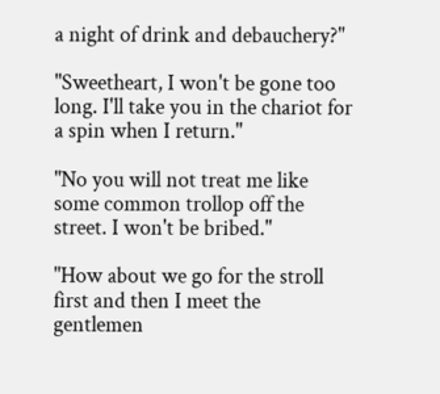a night of drink and debauchery?"

"Sweetheart, I won't be gone too long. I'll take you in the chariot for a spin when I return."

"No you will not treat me like some common trollop off the street. I won't be bribed."

"How about we go for the stroll first and then I meet the gentlemen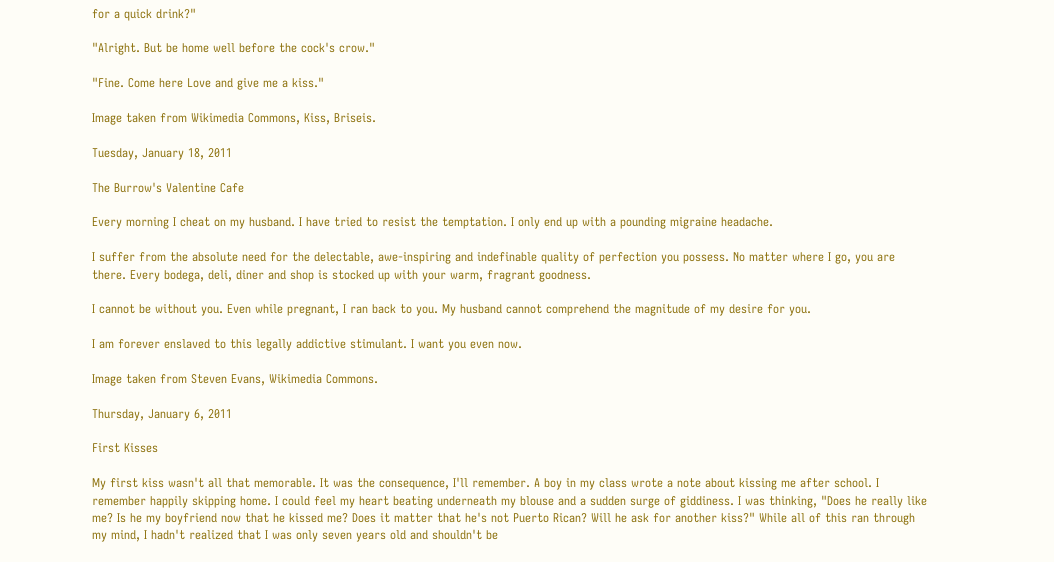for a quick drink?"

"Alright. But be home well before the cock's crow."

"Fine. Come here Love and give me a kiss."

Image taken from Wikimedia Commons, Kiss, Briseis.

Tuesday, January 18, 2011

The Burrow's Valentine Cafe

Every morning I cheat on my husband. I have tried to resist the temptation. I only end up with a pounding migraine headache.

I suffer from the absolute need for the delectable, awe-inspiring and indefinable quality of perfection you possess. No matter where I go, you are there. Every bodega, deli, diner and shop is stocked up with your warm, fragrant goodness.

I cannot be without you. Even while pregnant, I ran back to you. My husband cannot comprehend the magnitude of my desire for you.

I am forever enslaved to this legally addictive stimulant. I want you even now.

Image taken from Steven Evans, Wikimedia Commons.

Thursday, January 6, 2011

First Kisses

My first kiss wasn't all that memorable. It was the consequence, I'll remember. A boy in my class wrote a note about kissing me after school. I remember happily skipping home. I could feel my heart beating underneath my blouse and a sudden surge of giddiness. I was thinking, "Does he really like me? Is he my boyfriend now that he kissed me? Does it matter that he's not Puerto Rican? Will he ask for another kiss?" While all of this ran through my mind, I hadn't realized that I was only seven years old and shouldn't be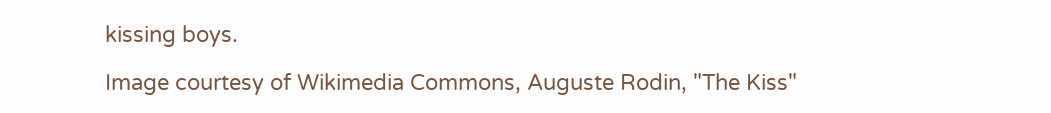kissing boys.

Image courtesy of Wikimedia Commons, Auguste Rodin, "The Kiss"